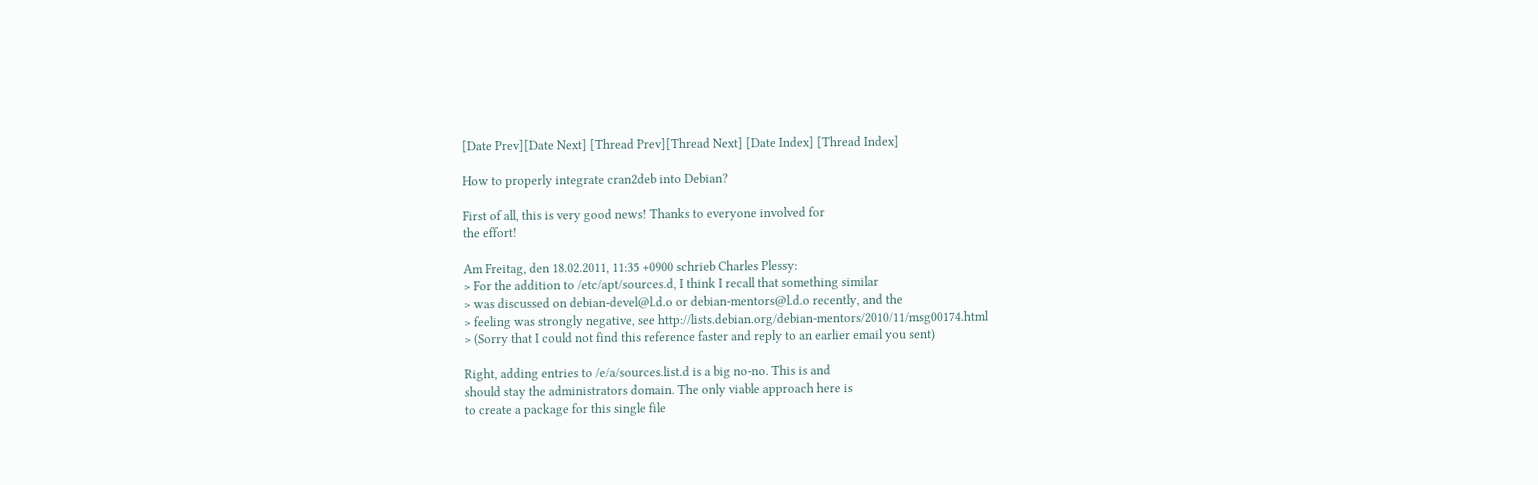[Date Prev][Date Next] [Thread Prev][Thread Next] [Date Index] [Thread Index]

How to properly integrate cran2deb into Debian?

First of all, this is very good news! Thanks to everyone involved for
the effort!

Am Freitag, den 18.02.2011, 11:35 +0900 schrieb Charles Plessy:
> For the addition to /etc/apt/sources.d, I think I recall that something similar
> was discussed on debian-devel@l.d.o or debian-mentors@l.d.o recently, and the
> feeling was strongly negative, see http://lists.debian.org/debian-mentors/2010/11/msg00174.html
> (Sorry that I could not find this reference faster and reply to an earlier email you sent)

Right, adding entries to /e/a/sources.list.d is a big no-no. This is and
should stay the administrators domain. The only viable approach here is
to create a package for this single file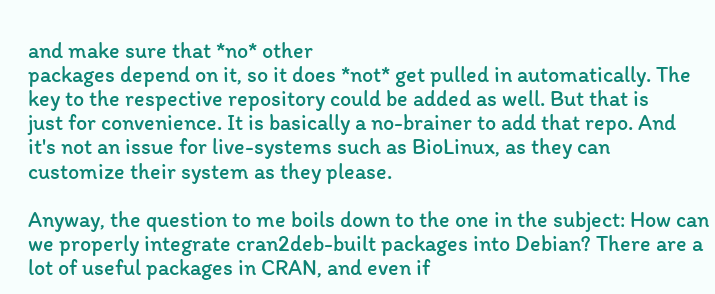and make sure that *no* other
packages depend on it, so it does *not* get pulled in automatically. The
key to the respective repository could be added as well. But that is
just for convenience. It is basically a no-brainer to add that repo. And
it's not an issue for live-systems such as BioLinux, as they can
customize their system as they please.

Anyway, the question to me boils down to the one in the subject: How can
we properly integrate cran2deb-built packages into Debian? There are a
lot of useful packages in CRAN, and even if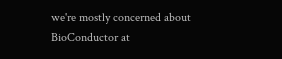we're mostly concerned about
BioConductor at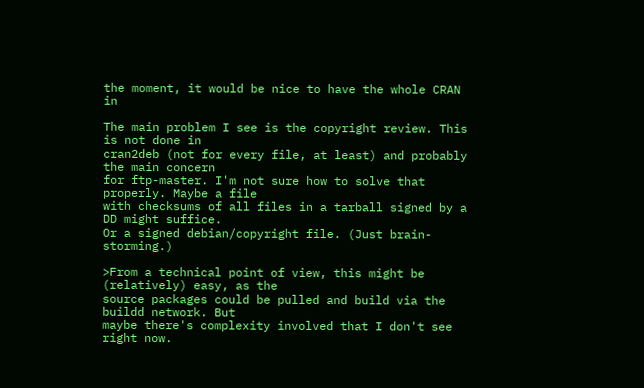the moment, it would be nice to have the whole CRAN in

The main problem I see is the copyright review. This is not done in
cran2deb (not for every file, at least) and probably the main concern
for ftp-master. I'm not sure how to solve that properly. Maybe a file
with checksums of all files in a tarball signed by a DD might suffice.
Or a signed debian/copyright file. (Just brain-storming.)

>From a technical point of view, this might be (relatively) easy, as the
source packages could be pulled and build via the buildd network. But
maybe there's complexity involved that I don't see right now.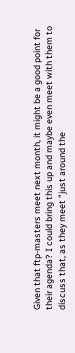Given that ftp-masters meet next month, it might be a good point for
their agenda? I could bring this up and maybe even meet with them to
discuss that, as they meet "just around the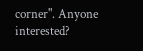corner". Anyone interested?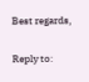Best regards,

Reply to: